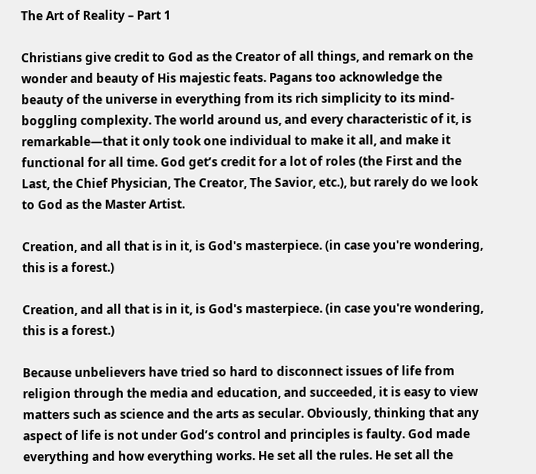The Art of Reality – Part 1

Christians give credit to God as the Creator of all things, and remark on the wonder and beauty of His majestic feats. Pagans too acknowledge the beauty of the universe in everything from its rich simplicity to its mind-boggling complexity. The world around us, and every characteristic of it, is remarkable—that it only took one individual to make it all, and make it functional for all time. God get’s credit for a lot of roles (the First and the Last, the Chief Physician, The Creator, The Savior, etc.), but rarely do we look to God as the Master Artist.

Creation, and all that is in it, is God's masterpiece. (in case you're wondering, this is a forest.)

Creation, and all that is in it, is God's masterpiece. (in case you're wondering, this is a forest.)

Because unbelievers have tried so hard to disconnect issues of life from religion through the media and education, and succeeded, it is easy to view matters such as science and the arts as secular. Obviously, thinking that any aspect of life is not under God’s control and principles is faulty. God made everything and how everything works. He set all the rules. He set all the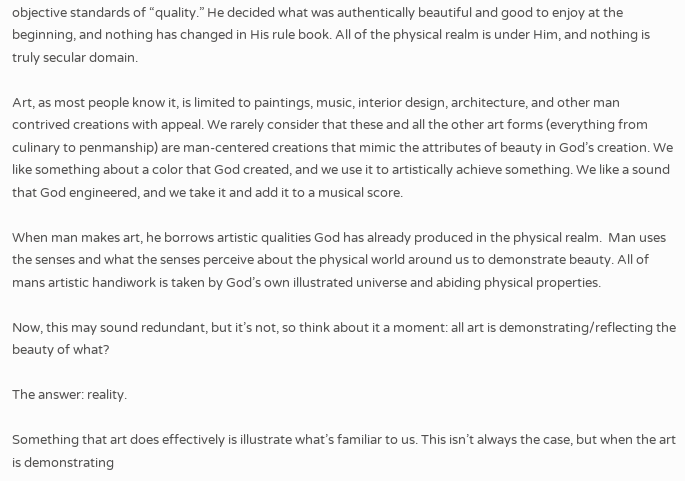objective standards of “quality.” He decided what was authentically beautiful and good to enjoy at the beginning, and nothing has changed in His rule book. All of the physical realm is under Him, and nothing is truly secular domain.

Art, as most people know it, is limited to paintings, music, interior design, architecture, and other man contrived creations with appeal. We rarely consider that these and all the other art forms (everything from culinary to penmanship) are man-centered creations that mimic the attributes of beauty in God’s creation. We like something about a color that God created, and we use it to artistically achieve something. We like a sound that God engineered, and we take it and add it to a musical score.

When man makes art, he borrows artistic qualities God has already produced in the physical realm.  Man uses the senses and what the senses perceive about the physical world around us to demonstrate beauty. All of mans artistic handiwork is taken by God’s own illustrated universe and abiding physical properties.

Now, this may sound redundant, but it’s not, so think about it a moment: all art is demonstrating/reflecting the beauty of what?

The answer: reality.

Something that art does effectively is illustrate what’s familiar to us. This isn’t always the case, but when the art is demonstrating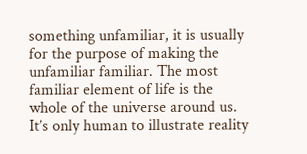something unfamiliar, it is usually for the purpose of making the unfamiliar familiar. The most familiar element of life is the whole of the universe around us. It’s only human to illustrate reality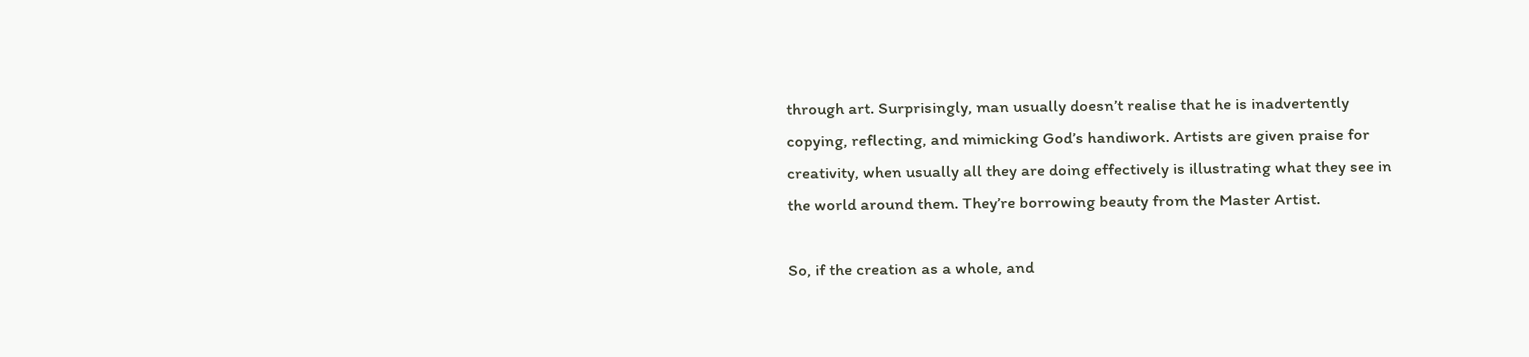through art. Surprisingly, man usually doesn’t realise that he is inadvertently copying, reflecting, and mimicking God’s handiwork. Artists are given praise for creativity, when usually all they are doing effectively is illustrating what they see in the world around them. They’re borrowing beauty from the Master Artist.

So, if the creation as a whole, and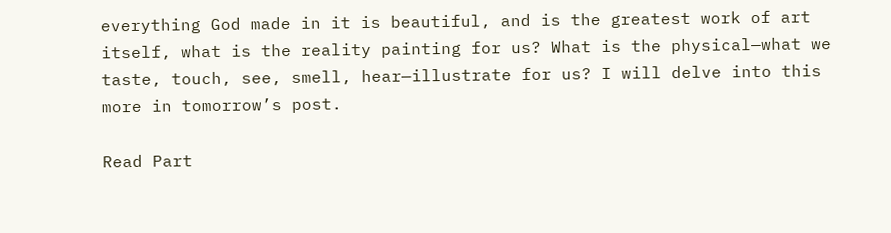everything God made in it is beautiful, and is the greatest work of art itself, what is the reality painting for us? What is the physical—what we taste, touch, see, smell, hear—illustrate for us? I will delve into this more in tomorrow’s post.

Read Part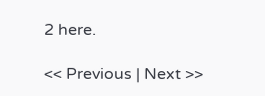2 here.

<< Previous | Next >>